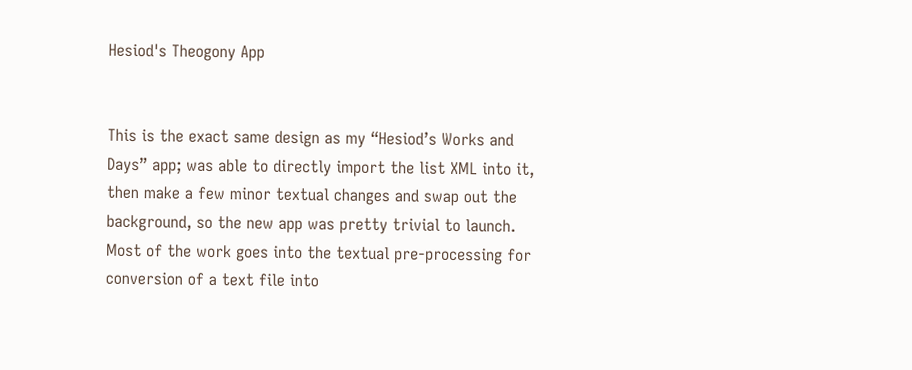Hesiod's Theogony App


This is the exact same design as my “Hesiod’s Works and Days” app; was able to directly import the list XML into it, then make a few minor textual changes and swap out the background, so the new app was pretty trivial to launch. Most of the work goes into the textual pre-processing for conversion of a text file into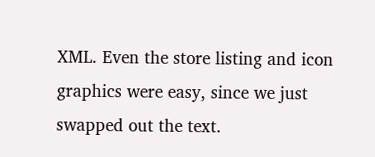XML. Even the store listing and icon graphics were easy, since we just swapped out the text.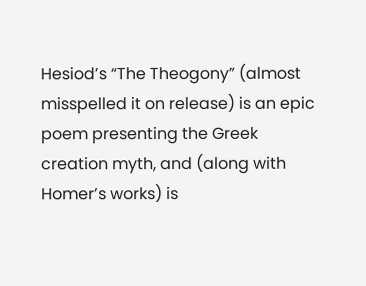Hesiod’s “The Theogony” (almost misspelled it on release) is an epic poem presenting the Greek creation myth, and (along with Homer’s works) is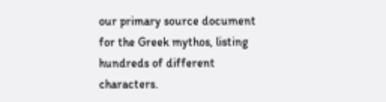our primary source document for the Greek mythos, listing hundreds of different characters.